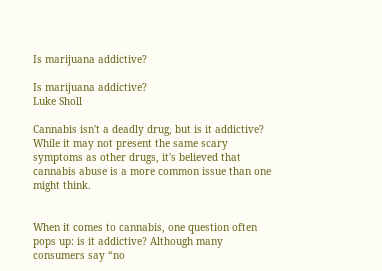Is marijuana addictive?

Is marijuana addictive?
Luke Sholl

Cannabis isn't a deadly drug, but is it addictive? While it may not present the same scary symptoms as other drugs, it's believed that cannabis abuse is a more common issue than one might think.


When it comes to cannabis, one question often pops up: is it addictive? Although many consumers say “no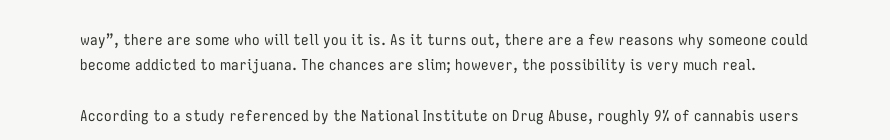way”, there are some who will tell you it is. As it turns out, there are a few reasons why someone could become addicted to marijuana. The chances are slim; however, the possibility is very much real.

According to a study referenced by the National Institute on Drug Abuse, roughly 9% of cannabis users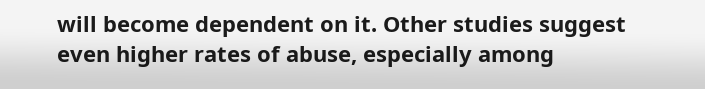will become dependent on it. Other studies suggest even higher rates of abuse, especially among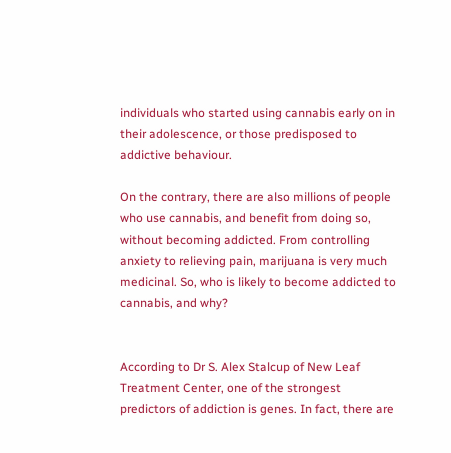individuals who started using cannabis early on in their adolescence, or those predisposed to addictive behaviour.

On the contrary, there are also millions of people who use cannabis, and benefit from doing so, without becoming addicted. From controlling anxiety to relieving pain, marijuana is very much medicinal. So, who is likely to become addicted to cannabis, and why?


According to Dr S. Alex Stalcup of New Leaf Treatment Center, one of the strongest predictors of addiction is genes. In fact, there are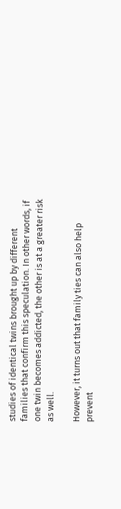studies of identical twins brought up by different families that confirm this speculation. In other words, if one twin becomes addicted, the other is at a greater risk as well.

However, it turns out that family ties can also help prevent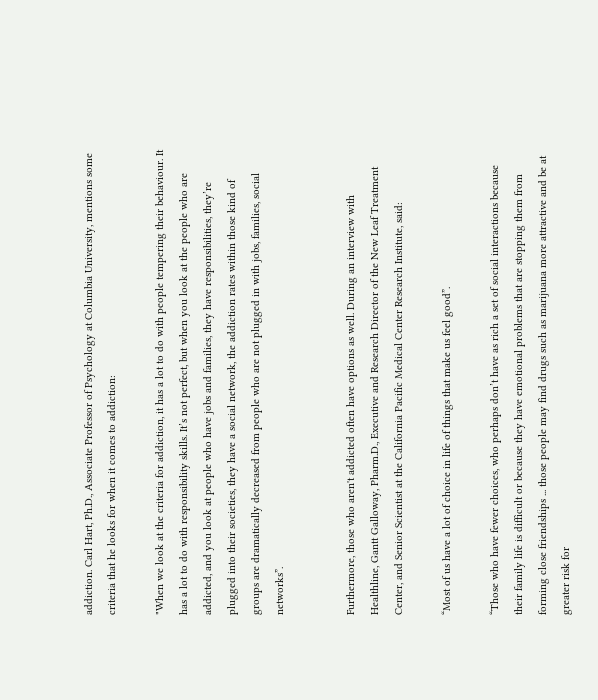addiction. Carl Hart, Ph.D., Associate Professor of Psychology at Columbia University, mentions some criteria that he looks for when it comes to addiction:

"When we look at the criteria for addiction, it has a lot to do with people tempering their behaviour. It has a lot to do with responsibility skills. It’s not perfect, but when you look at the people who are addicted, and you look at people who have jobs and families, they have responsibilities, they’re plugged into their societies, they have a social network, the addiction rates within those kind of groups are dramatically decreased from people who are not plugged in with jobs, families, social networks”.


Furthermore, those who aren't addicted often have options as well. During an interview with Healthline, Gantt Galloway, Pharm.D., Executive and Research Director of the New Leaf Treatment Center, and Senior Scientist at the California Pacific Medical Center Research Institute, said:

“Most of us have a lot of choice in life of things that make us feel good”.

“Those who have fewer choices, who perhaps don’t have as rich a set of social interactions because their family life is difficult or because they have emotional problems that are stopping them from forming close friendships ... those people may find drugs such as marijuana more attractive and be at greater risk for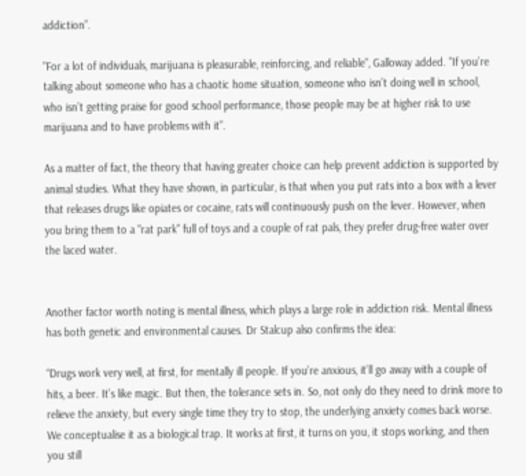addiction”.

"For a lot of individuals, marijuana is pleasurable, reinforcing, and reliable", Galloway added. "If you’re talking about someone who has a chaotic home situation, someone who isn’t doing well in school, who isn’t getting praise for good school performance, those people may be at higher risk to use marijuana and to have problems with it”.

As a matter of fact, the theory that having greater choice can help prevent addiction is supported by animal studies. What they have shown, in particular, is that when you put rats into a box with a lever that releases drugs like opiates or cocaine, rats will continuously push on the lever. However, when you bring them to a "rat park" full of toys and a couple of rat pals, they prefer drug-free water over the laced water.


Another factor worth noting is mental illness, which plays a large role in addiction risk. Mental illness has both genetic and environmental causes. Dr Stalcup also confirms the idea:

“Drugs work very well, at first, for mentally ill people. If you’re anxious, it’ll go away with a couple of hits, a beer. It’s like magic. But then, the tolerance sets in. So, not only do they need to drink more to relieve the anxiety, but every single time they try to stop, the underlying anxiety comes back worse. We conceptualise it as a biological trap. It works at first, it turns on you, it stops working, and then you still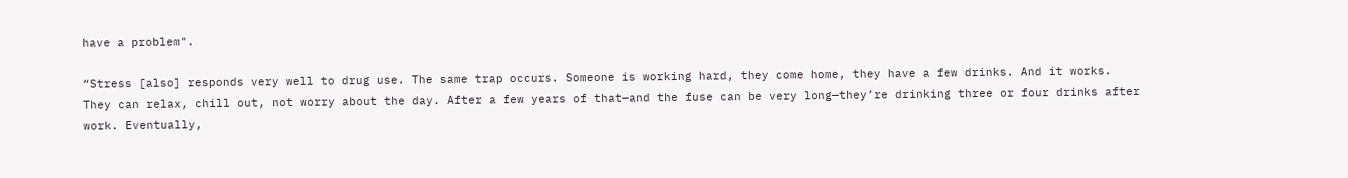have a problem".

“Stress [also] responds very well to drug use. The same trap occurs. Someone is working hard, they come home, they have a few drinks. And it works. They can relax, chill out, not worry about the day. After a few years of that—and the fuse can be very long—they’re drinking three or four drinks after work. Eventually,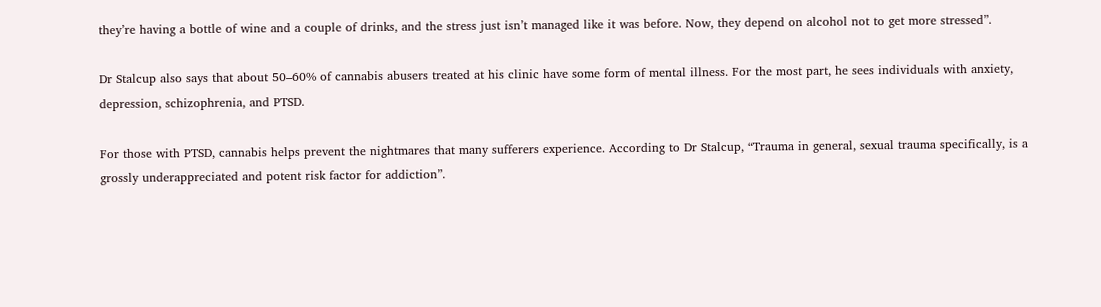they’re having a bottle of wine and a couple of drinks, and the stress just isn’t managed like it was before. Now, they depend on alcohol not to get more stressed”.

Dr Stalcup also says that about 50–60% of cannabis abusers treated at his clinic have some form of mental illness. For the most part, he sees individuals with anxiety, depression, schizophrenia, and PTSD.

For those with PTSD, cannabis helps prevent the nightmares that many sufferers experience. According to Dr Stalcup, “Trauma in general, sexual trauma specifically, is a grossly underappreciated and potent risk factor for addiction”.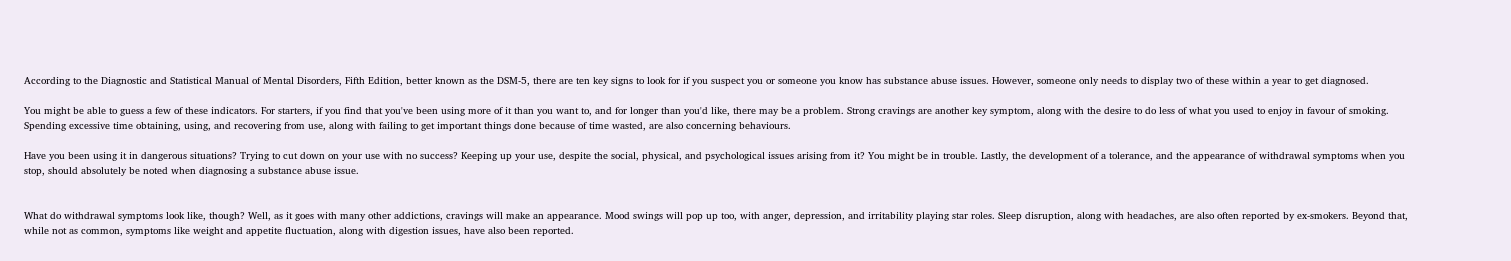According to the Diagnostic and Statistical Manual of Mental Disorders, Fifth Edition, better known as the DSM-5, there are ten key signs to look for if you suspect you or someone you know has substance abuse issues. However, someone only needs to display two of these within a year to get diagnosed.

You might be able to guess a few of these indicators. For starters, if you find that you've been using more of it than you want to, and for longer than you'd like, there may be a problem. Strong cravings are another key symptom, along with the desire to do less of what you used to enjoy in favour of smoking. Spending excessive time obtaining, using, and recovering from use, along with failing to get important things done because of time wasted, are also concerning behaviours.

Have you been using it in dangerous situations? Trying to cut down on your use with no success? Keeping up your use, despite the social, physical, and psychological issues arising from it? You might be in trouble. Lastly, the development of a tolerance, and the appearance of withdrawal symptoms when you stop, should absolutely be noted when diagnosing a substance abuse issue.


What do withdrawal symptoms look like, though? Well, as it goes with many other addictions, cravings will make an appearance. Mood swings will pop up too, with anger, depression, and irritability playing star roles. Sleep disruption, along with headaches, are also often reported by ex-smokers. Beyond that, while not as common, symptoms like weight and appetite fluctuation, along with digestion issues, have also been reported.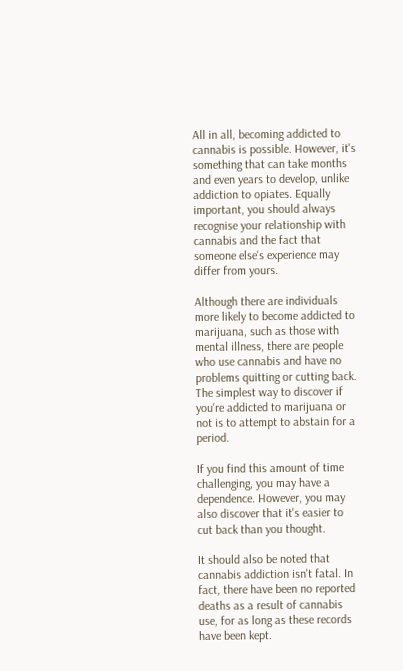All in all, becoming addicted to cannabis is possible. However, it's something that can take months and even years to develop, unlike addiction to opiates. Equally important, you should always recognise your relationship with cannabis and the fact that someone else's experience may differ from yours.

Although there are individuals more likely to become addicted to marijuana, such as those with mental illness, there are people who use cannabis and have no problems quitting or cutting back. The simplest way to discover if you're addicted to marijuana or not is to attempt to abstain for a period.

If you find this amount of time challenging, you may have a dependence. However, you may also discover that it's easier to cut back than you thought.

It should also be noted that cannabis addiction isn't fatal. In fact, there have been no reported deaths as a result of cannabis use, for as long as these records have been kept.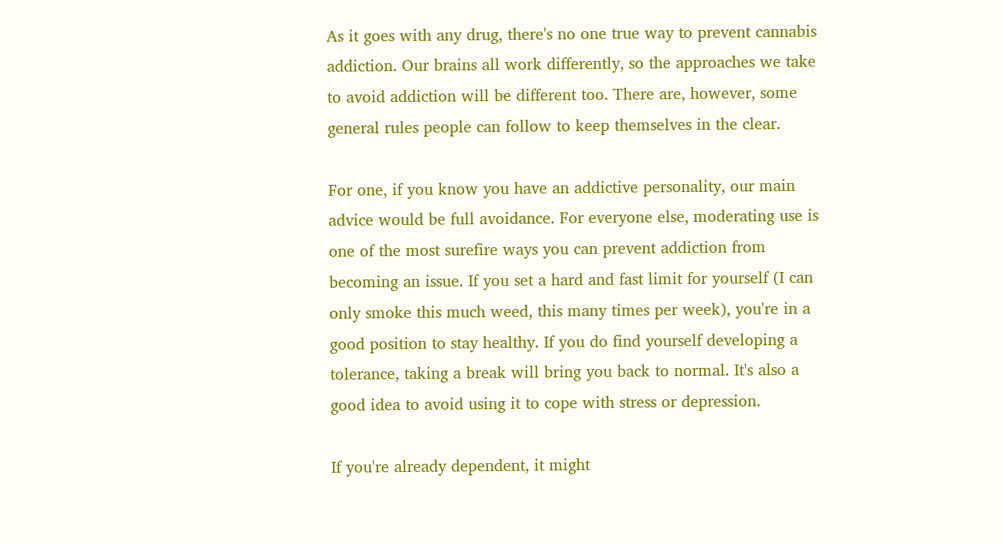As it goes with any drug, there's no one true way to prevent cannabis addiction. Our brains all work differently, so the approaches we take to avoid addiction will be different too. There are, however, some general rules people can follow to keep themselves in the clear.

For one, if you know you have an addictive personality, our main advice would be full avoidance. For everyone else, moderating use is one of the most surefire ways you can prevent addiction from becoming an issue. If you set a hard and fast limit for yourself (I can only smoke this much weed, this many times per week), you're in a good position to stay healthy. If you do find yourself developing a tolerance, taking a break will bring you back to normal. It's also a good idea to avoid using it to cope with stress or depression.

If you're already dependent, it might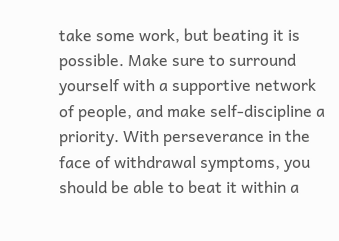take some work, but beating it is possible. Make sure to surround yourself with a supportive network of people, and make self-discipline a priority. With perseverance in the face of withdrawal symptoms, you should be able to beat it within a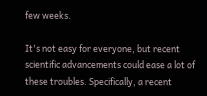few weeks.

It's not easy for everyone, but recent scientific advancements could ease a lot of these troubles. Specifically, a recent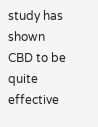study has shown CBD to be quite effective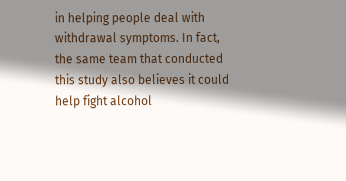in helping people deal with withdrawal symptoms. In fact, the same team that conducted this study also believes it could help fight alcohol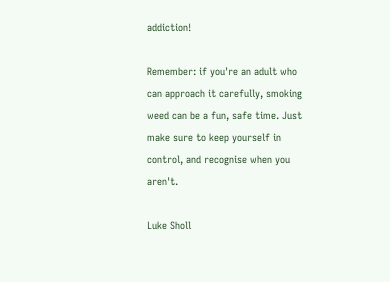addiction!

Remember: if you're an adult who can approach it carefully, smoking weed can be a fun, safe time. Just make sure to keep yourself in control, and recognise when you aren't.

Luke Sholl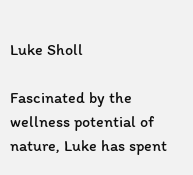Luke Sholl

Fascinated by the wellness potential of nature, Luke has spent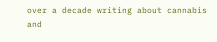over a decade writing about cannabis and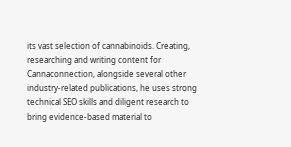its vast selection of cannabinoids. Creating, researching and writing content for Cannaconnection, alongside several other industry-related publications, he uses strong technical SEO skills and diligent research to bring evidence-based material to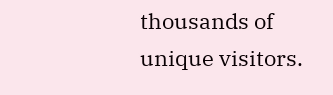thousands of unique visitors.